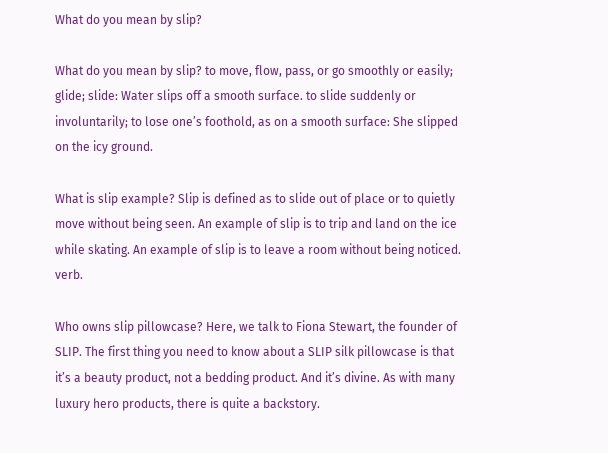What do you mean by slip?

What do you mean by slip? to move, flow, pass, or go smoothly or easily; glide; slide: Water slips off a smooth surface. to slide suddenly or involuntarily; to lose one’s foothold, as on a smooth surface: She slipped on the icy ground.

What is slip example? Slip is defined as to slide out of place or to quietly move without being seen. An example of slip is to trip and land on the ice while skating. An example of slip is to leave a room without being noticed. verb.

Who owns slip pillowcase? Here, we talk to Fiona Stewart, the founder of SLIP. The first thing you need to know about a SLIP silk pillowcase is that it’s a beauty product, not a bedding product. And it’s divine. As with many luxury hero products, there is quite a backstory.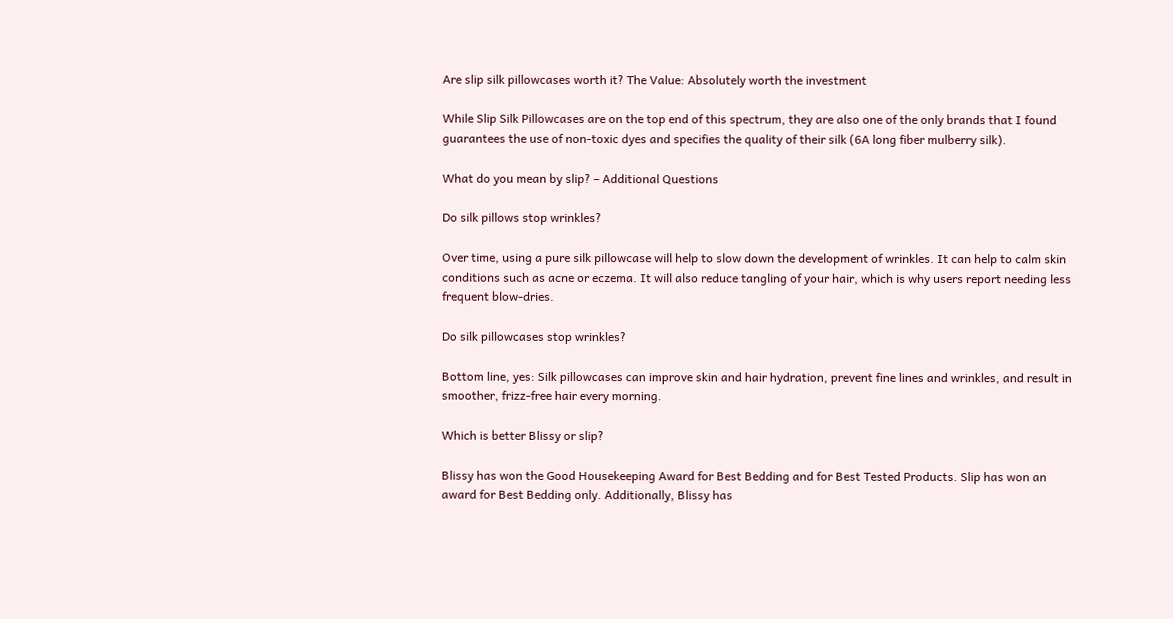Are slip silk pillowcases worth it? The Value: Absolutely worth the investment

While Slip Silk Pillowcases are on the top end of this spectrum, they are also one of the only brands that I found guarantees the use of non-toxic dyes and specifies the quality of their silk (6A long fiber mulberry silk).

What do you mean by slip? – Additional Questions

Do silk pillows stop wrinkles?

Over time, using a pure silk pillowcase will help to slow down the development of wrinkles. It can help to calm skin conditions such as acne or eczema. It will also reduce tangling of your hair, which is why users report needing less frequent blow-dries.

Do silk pillowcases stop wrinkles?

Bottom line, yes: Silk pillowcases can improve skin and hair hydration, prevent fine lines and wrinkles, and result in smoother, frizz-free hair every morning.

Which is better Blissy or slip?

Blissy has won the Good Housekeeping Award for Best Bedding and for Best Tested Products. Slip has won an award for Best Bedding only. Additionally, Blissy has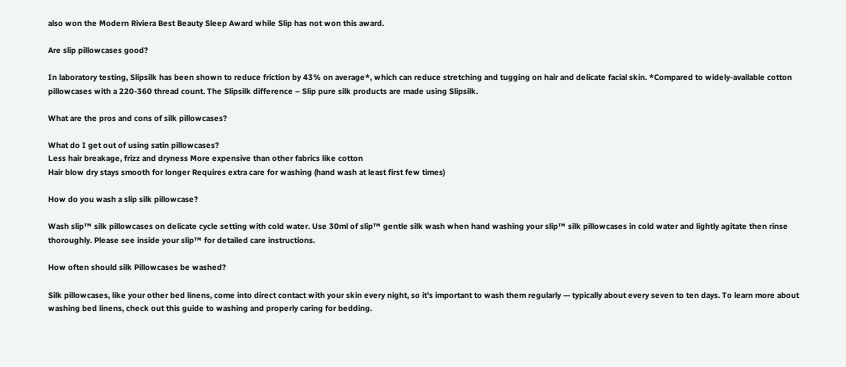also won the Modern Riviera Best Beauty Sleep Award while Slip has not won this award.

Are slip pillowcases good?

In laboratory testing, Slipsilk has been shown to reduce friction by 43% on average*, which can reduce stretching and tugging on hair and delicate facial skin. *Compared to widely-available cotton pillowcases with a 220-360 thread count. The Slipsilk difference – Slip pure silk products are made using Slipsilk.

What are the pros and cons of silk pillowcases?

What do I get out of using satin pillowcases?
Less hair breakage, frizz and dryness More expensive than other fabrics like cotton
Hair blow dry stays smooth for longer Requires extra care for washing (hand wash at least first few times)

How do you wash a slip silk pillowcase?

Wash slip™ silk pillowcases on delicate cycle setting with cold water. Use 30ml of slip™ gentle silk wash when hand washing your slip™ silk pillowcases in cold water and lightly agitate then rinse thoroughly. Please see inside your slip™ for detailed care instructions.

How often should silk Pillowcases be washed?

Silk pillowcases, like your other bed linens, come into direct contact with your skin every night, so it’s important to wash them regularly — typically about every seven to ten days. To learn more about washing bed linens, check out this guide to washing and properly caring for bedding.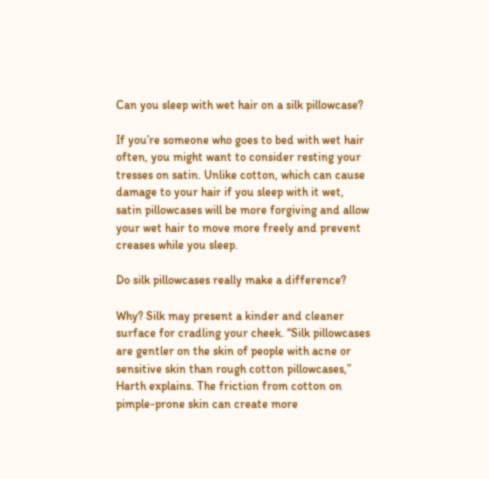Can you sleep with wet hair on a silk pillowcase?

If you’re someone who goes to bed with wet hair often, you might want to consider resting your tresses on satin. Unlike cotton, which can cause damage to your hair if you sleep with it wet, satin pillowcases will be more forgiving and allow your wet hair to move more freely and prevent creases while you sleep.

Do silk pillowcases really make a difference?

Why? Silk may present a kinder and cleaner surface for cradling your cheek. “Silk pillowcases are gentler on the skin of people with acne or sensitive skin than rough cotton pillowcases,” Harth explains. The friction from cotton on pimple-prone skin can create more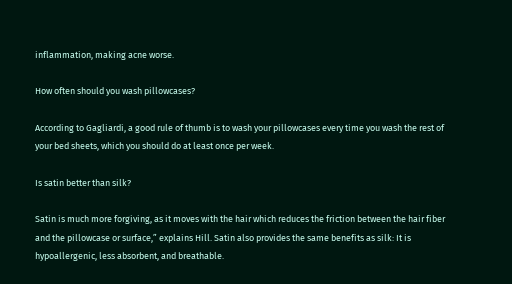inflammation, making acne worse.

How often should you wash pillowcases?

According to Gagliardi, a good rule of thumb is to wash your pillowcases every time you wash the rest of your bed sheets, which you should do at least once per week.

Is satin better than silk?

Satin is much more forgiving, as it moves with the hair which reduces the friction between the hair fiber and the pillowcase or surface,” explains Hill. Satin also provides the same benefits as silk: It is hypoallergenic, less absorbent, and breathable.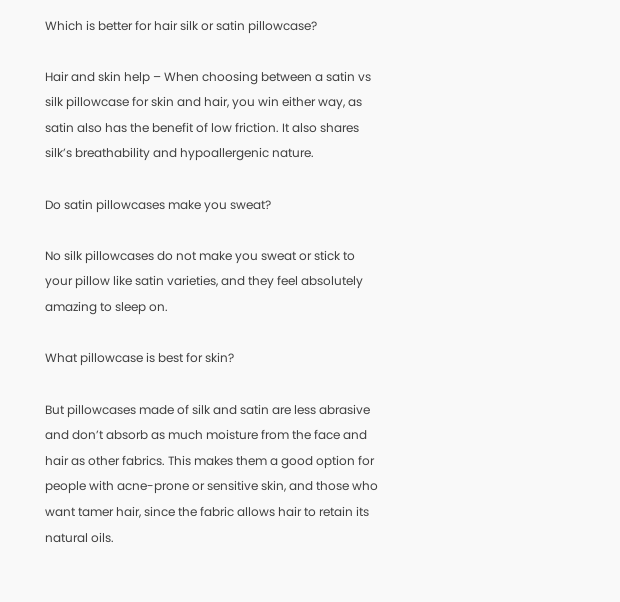Which is better for hair silk or satin pillowcase?

Hair and skin help – When choosing between a satin vs silk pillowcase for skin and hair, you win either way, as satin also has the benefit of low friction. It also shares silk’s breathability and hypoallergenic nature.

Do satin pillowcases make you sweat?

No silk pillowcases do not make you sweat or stick to your pillow like satin varieties, and they feel absolutely amazing to sleep on.

What pillowcase is best for skin?

But pillowcases made of silk and satin are less abrasive and don’t absorb as much moisture from the face and hair as other fabrics. This makes them a good option for people with acne-prone or sensitive skin, and those who want tamer hair, since the fabric allows hair to retain its natural oils.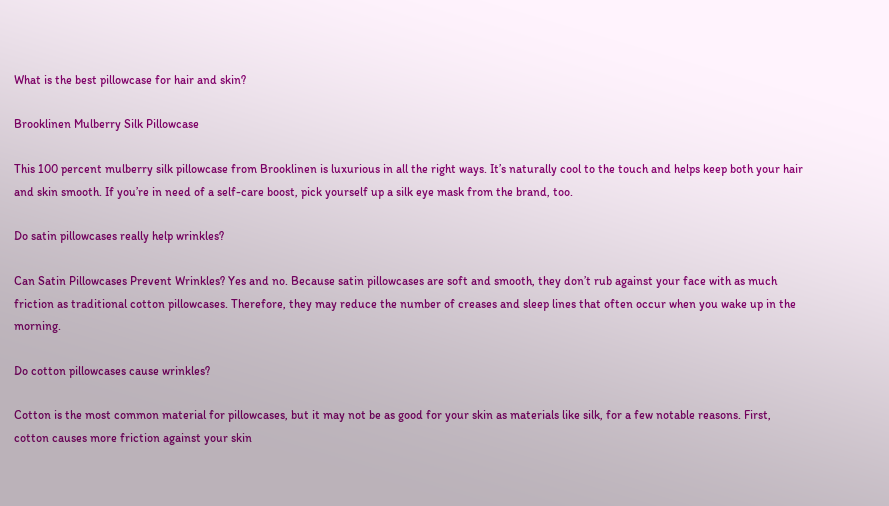What is the best pillowcase for hair and skin?

Brooklinen Mulberry Silk Pillowcase

This 100 percent mulberry silk pillowcase from Brooklinen is luxurious in all the right ways. It’s naturally cool to the touch and helps keep both your hair and skin smooth. If you’re in need of a self-care boost, pick yourself up a silk eye mask from the brand, too.

Do satin pillowcases really help wrinkles?

Can Satin Pillowcases Prevent Wrinkles? Yes and no. Because satin pillowcases are soft and smooth, they don’t rub against your face with as much friction as traditional cotton pillowcases. Therefore, they may reduce the number of creases and sleep lines that often occur when you wake up in the morning.

Do cotton pillowcases cause wrinkles?

Cotton is the most common material for pillowcases, but it may not be as good for your skin as materials like silk, for a few notable reasons. First, cotton causes more friction against your skin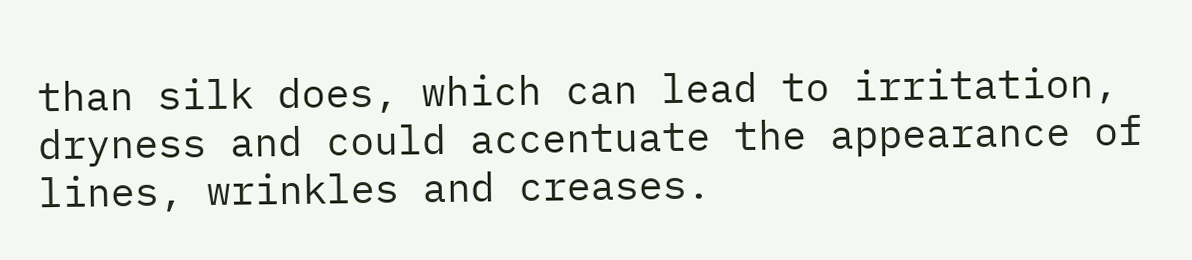than silk does, which can lead to irritation, dryness and could accentuate the appearance of lines, wrinkles and creases.